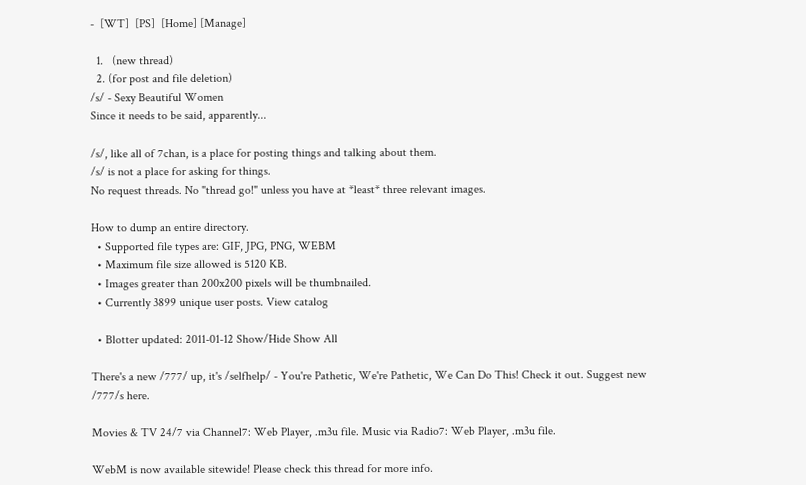-  [WT]  [PS]  [Home] [Manage]

  1.   (new thread)
  2. (for post and file deletion)
/s/ - Sexy Beautiful Women
Since it needs to be said, apparently...

/s/, like all of 7chan, is a place for posting things and talking about them.
/s/ is not a place for asking for things.
No request threads. No "thread go!" unless you have at *least* three relevant images.

How to dump an entire directory.
  • Supported file types are: GIF, JPG, PNG, WEBM
  • Maximum file size allowed is 5120 KB.
  • Images greater than 200x200 pixels will be thumbnailed.
  • Currently 3899 unique user posts. View catalog

  • Blotter updated: 2011-01-12 Show/Hide Show All

There's a new /777/ up, it's /selfhelp/ - You're Pathetic, We're Pathetic, We Can Do This! Check it out. Suggest new /777/s here.

Movies & TV 24/7 via Channel7: Web Player, .m3u file. Music via Radio7: Web Player, .m3u file.

WebM is now available sitewide! Please check this thread for more info.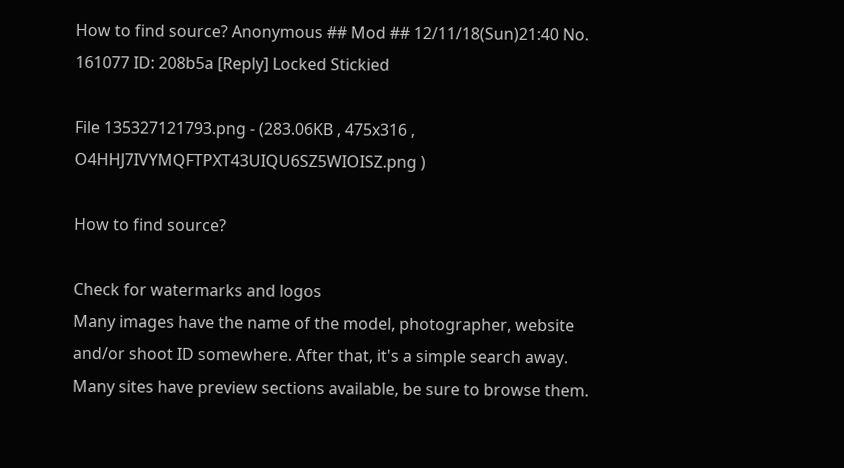How to find source? Anonymous ## Mod ## 12/11/18(Sun)21:40 No. 161077 ID: 208b5a [Reply] Locked Stickied

File 135327121793.png - (283.06KB , 475x316 , O4HHJ7IVYMQFTPXT43UIQU6SZ5WIOISZ.png )

How to find source?

Check for watermarks and logos
Many images have the name of the model, photographer, website and/or shoot ID somewhere. After that, it's a simple search away. Many sites have preview sections available, be sure to browse them.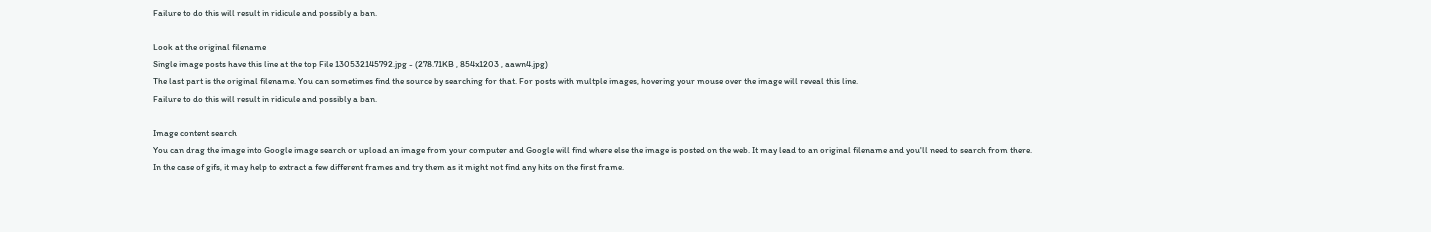Failure to do this will result in ridicule and possibly a ban.

Look at the original filename
Single image posts have this line at the top File 130532145792.jpg - (278.71KB , 854x1203 , aawn4.jpg)
The last part is the original filename. You can sometimes find the source by searching for that. For posts with multple images, hovering your mouse over the image will reveal this line.
Failure to do this will result in ridicule and possibly a ban.

Image content search
You can drag the image into Google image search or upload an image from your computer and Google will find where else the image is posted on the web. It may lead to an original filename and you'll need to search from there.
In the case of gifs, it may help to extract a few different frames and try them as it might not find any hits on the first frame.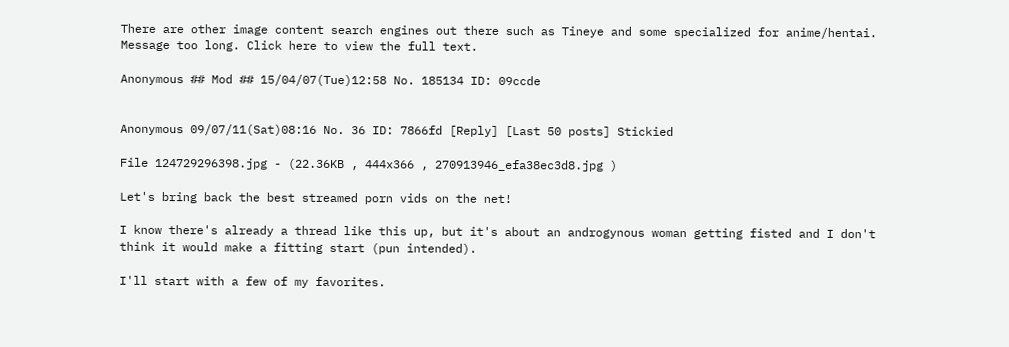There are other image content search engines out there such as Tineye and some specialized for anime/hentai.
Message too long. Click here to view the full text.

Anonymous ## Mod ## 15/04/07(Tue)12:58 No. 185134 ID: 09ccde


Anonymous 09/07/11(Sat)08:16 No. 36 ID: 7866fd [Reply] [Last 50 posts] Stickied

File 124729296398.jpg - (22.36KB , 444x366 , 270913946_efa38ec3d8.jpg )

Let's bring back the best streamed porn vids on the net!

I know there's already a thread like this up, but it's about an androgynous woman getting fisted and I don't think it would make a fitting start (pun intended).

I'll start with a few of my favorites.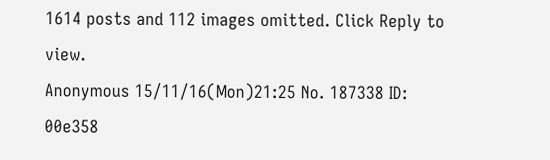1614 posts and 112 images omitted. Click Reply to view.
Anonymous 15/11/16(Mon)21:25 No. 187338 ID: 00e358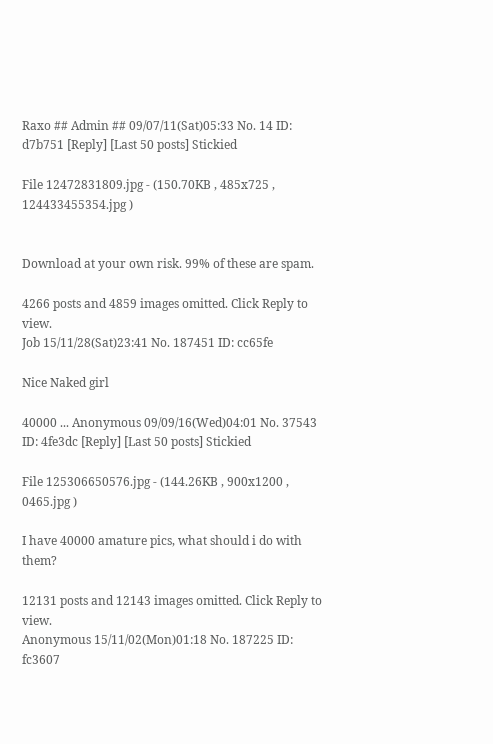Raxo ## Admin ## 09/07/11(Sat)05:33 No. 14 ID: d7b751 [Reply] [Last 50 posts] Stickied

File 12472831809.jpg - (150.70KB , 485x725 , 124433455354.jpg )


Download at your own risk. 99% of these are spam.

4266 posts and 4859 images omitted. Click Reply to view.
Job 15/11/28(Sat)23:41 No. 187451 ID: cc65fe

Nice Naked girl

40000 ... Anonymous 09/09/16(Wed)04:01 No. 37543 ID: 4fe3dc [Reply] [Last 50 posts] Stickied

File 125306650576.jpg - (144.26KB , 900x1200 , 0465.jpg )

I have 40000 amature pics, what should i do with them?

12131 posts and 12143 images omitted. Click Reply to view.
Anonymous 15/11/02(Mon)01:18 No. 187225 ID: fc3607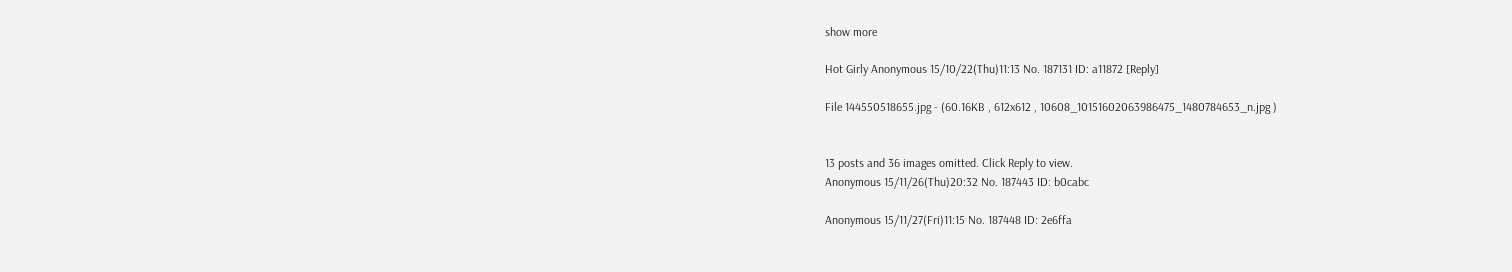show more

Hot Girly Anonymous 15/10/22(Thu)11:13 No. 187131 ID: a11872 [Reply]

File 144550518655.jpg - (60.16KB , 612x612 , 10608_10151602063986475_1480784653_n.jpg )


13 posts and 36 images omitted. Click Reply to view.
Anonymous 15/11/26(Thu)20:32 No. 187443 ID: b0cabc

Anonymous 15/11/27(Fri)11:15 No. 187448 ID: 2e6ffa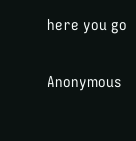here you go

Anonymous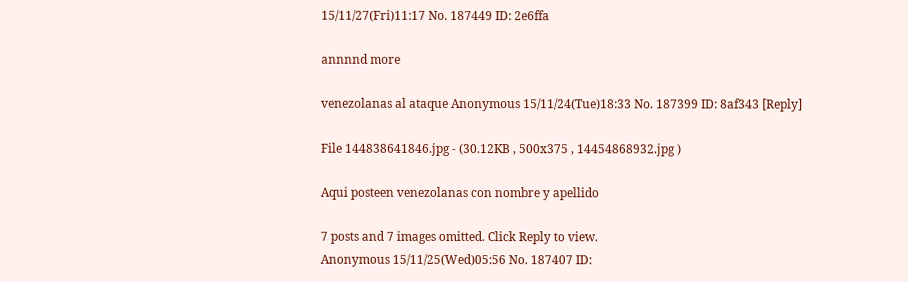15/11/27(Fri)11:17 No. 187449 ID: 2e6ffa

annnnd more

venezolanas al ataque Anonymous 15/11/24(Tue)18:33 No. 187399 ID: 8af343 [Reply]

File 144838641846.jpg - (30.12KB , 500x375 , 14454868932.jpg )

Aqui posteen venezolanas con nombre y apellido

7 posts and 7 images omitted. Click Reply to view.
Anonymous 15/11/25(Wed)05:56 No. 187407 ID: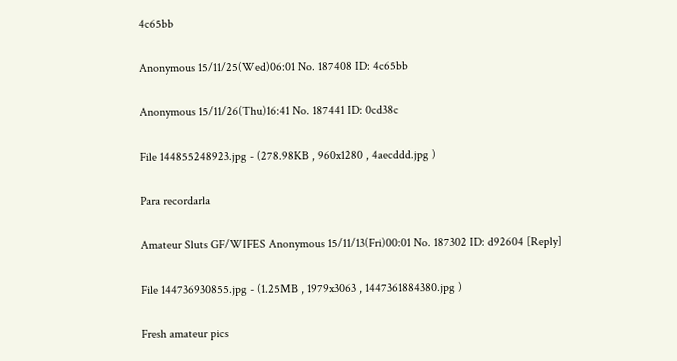4c65bb

Anonymous 15/11/25(Wed)06:01 No. 187408 ID: 4c65bb

Anonymous 15/11/26(Thu)16:41 No. 187441 ID: 0cd38c

File 144855248923.jpg - (278.98KB , 960x1280 , 4aecddd.jpg )

Para recordarla

Amateur Sluts GF/WIFES Anonymous 15/11/13(Fri)00:01 No. 187302 ID: d92604 [Reply]

File 144736930855.jpg - (1.25MB , 1979x3063 , 1447361884380.jpg )

Fresh amateur pics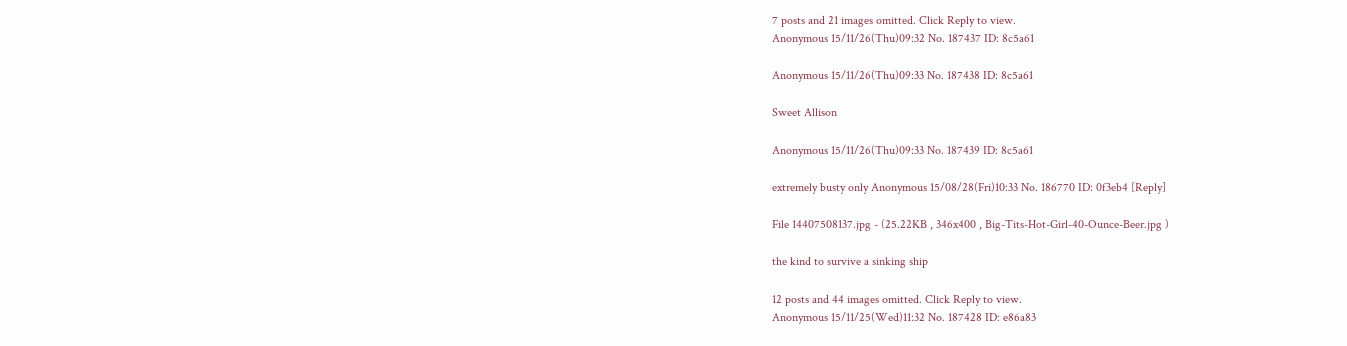7 posts and 21 images omitted. Click Reply to view.
Anonymous 15/11/26(Thu)09:32 No. 187437 ID: 8c5a61

Anonymous 15/11/26(Thu)09:33 No. 187438 ID: 8c5a61

Sweet Allison

Anonymous 15/11/26(Thu)09:33 No. 187439 ID: 8c5a61

extremely busty only Anonymous 15/08/28(Fri)10:33 No. 186770 ID: 0f3eb4 [Reply]

File 14407508137.jpg - (25.22KB , 346x400 , Big-Tits-Hot-Girl-40-Ounce-Beer.jpg )

the kind to survive a sinking ship

12 posts and 44 images omitted. Click Reply to view.
Anonymous 15/11/25(Wed)11:32 No. 187428 ID: e86a83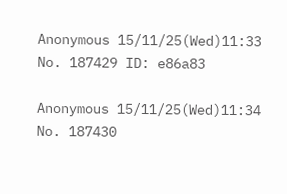Anonymous 15/11/25(Wed)11:33 No. 187429 ID: e86a83

Anonymous 15/11/25(Wed)11:34 No. 187430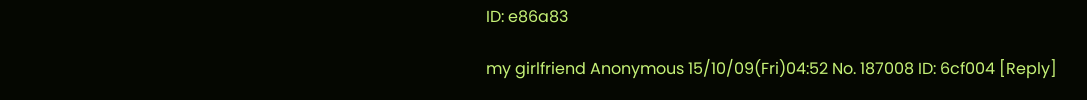ID: e86a83

my girlfriend Anonymous 15/10/09(Fri)04:52 No. 187008 ID: 6cf004 [Reply]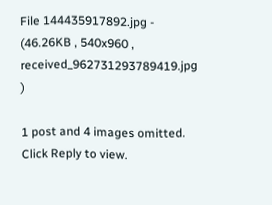File 144435917892.jpg - (46.26KB , 540x960 , received_962731293789419.jpg )

1 post and 4 images omitted. Click Reply to view.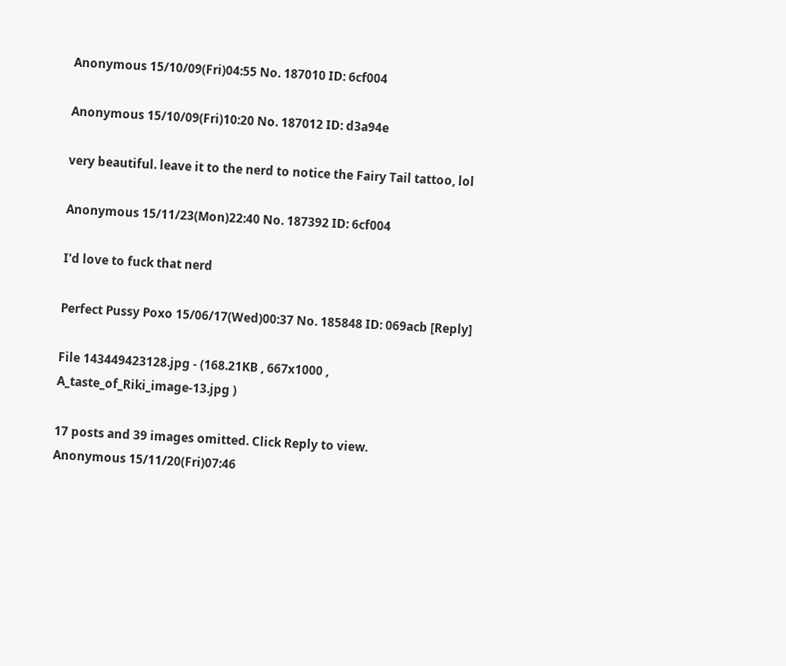Anonymous 15/10/09(Fri)04:55 No. 187010 ID: 6cf004

Anonymous 15/10/09(Fri)10:20 No. 187012 ID: d3a94e

very beautiful. leave it to the nerd to notice the Fairy Tail tattoo, lol

Anonymous 15/11/23(Mon)22:40 No. 187392 ID: 6cf004

I'd love to fuck that nerd

Perfect Pussy Poxo 15/06/17(Wed)00:37 No. 185848 ID: 069acb [Reply]

File 143449423128.jpg - (168.21KB , 667x1000 , A_taste_of_Riki_image-13.jpg )

17 posts and 39 images omitted. Click Reply to view.
Anonymous 15/11/20(Fri)07:46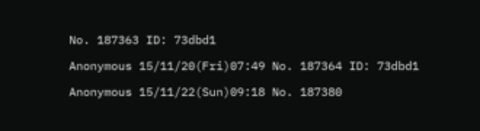No. 187363 ID: 73dbd1

Anonymous 15/11/20(Fri)07:49 No. 187364 ID: 73dbd1

Anonymous 15/11/22(Sun)09:18 No. 187380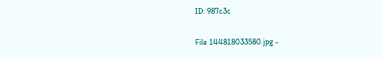ID: 987c3c

File 144818033580.jpg -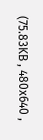(75.83KB , 480x640 ,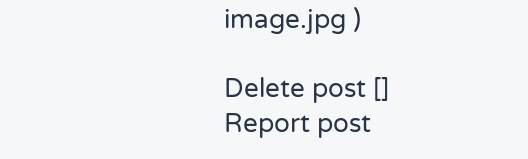image.jpg )

Delete post []
Report post